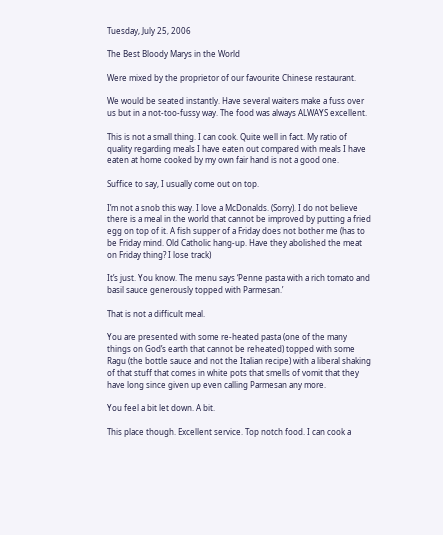Tuesday, July 25, 2006

The Best Bloody Marys in the World

Were mixed by the proprietor of our favourite Chinese restaurant.

We would be seated instantly. Have several waiters make a fuss over us but in a not-too-fussy way. The food was always ALWAYS excellent.

This is not a small thing. I can cook. Quite well in fact. My ratio of quality regarding meals I have eaten out compared with meals I have eaten at home cooked by my own fair hand is not a good one.

Suffice to say, I usually come out on top.

I’m not a snob this way. I love a McDonalds. (Sorry). I do not believe there is a meal in the world that cannot be improved by putting a fried egg on top of it. A fish supper of a Friday does not bother me (has to be Friday mind. Old Catholic hang-up. Have they abolished the meat on Friday thing? I lose track)

It’s just. You know. The menu says ‘Penne pasta with a rich tomato and basil sauce generously topped with Parmesan.’

That is not a difficult meal.

You are presented with some re-heated pasta (one of the many things on God’s earth that cannot be reheated) topped with some Ragu (the bottle sauce and not the Italian recipe) with a liberal shaking of that stuff that comes in white pots that smells of vomit that they have long since given up even calling Parmesan any more.

You feel a bit let down. A bit.

This place though. Excellent service. Top notch food. I can cook a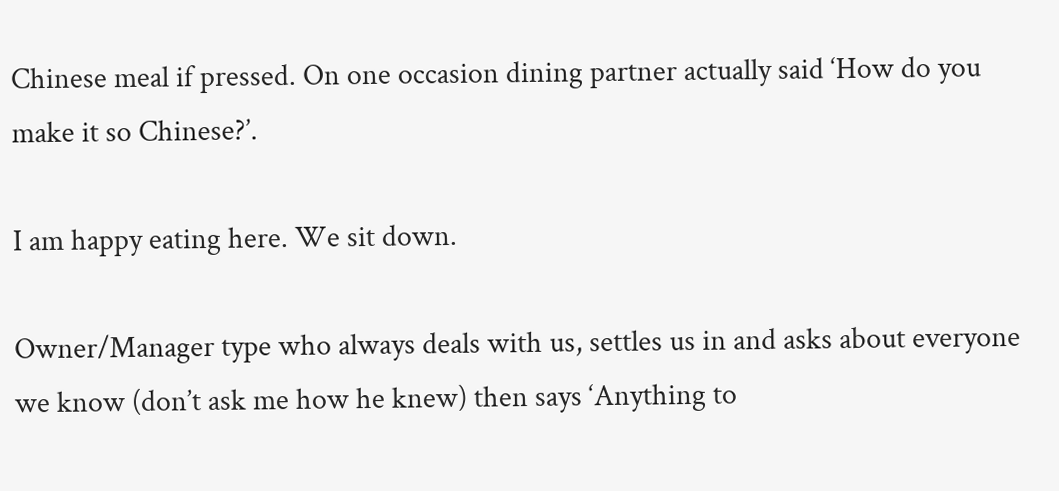Chinese meal if pressed. On one occasion dining partner actually said ‘How do you make it so Chinese?’.

I am happy eating here. We sit down.

Owner/Manager type who always deals with us, settles us in and asks about everyone we know (don’t ask me how he knew) then says ‘Anything to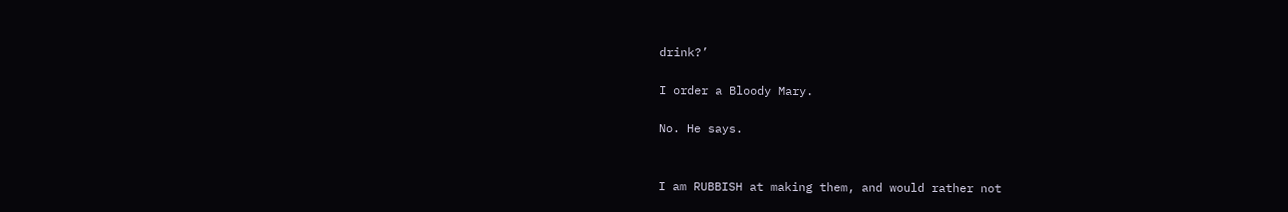drink?’

I order a Bloody Mary.

No. He says.


I am RUBBISH at making them, and would rather not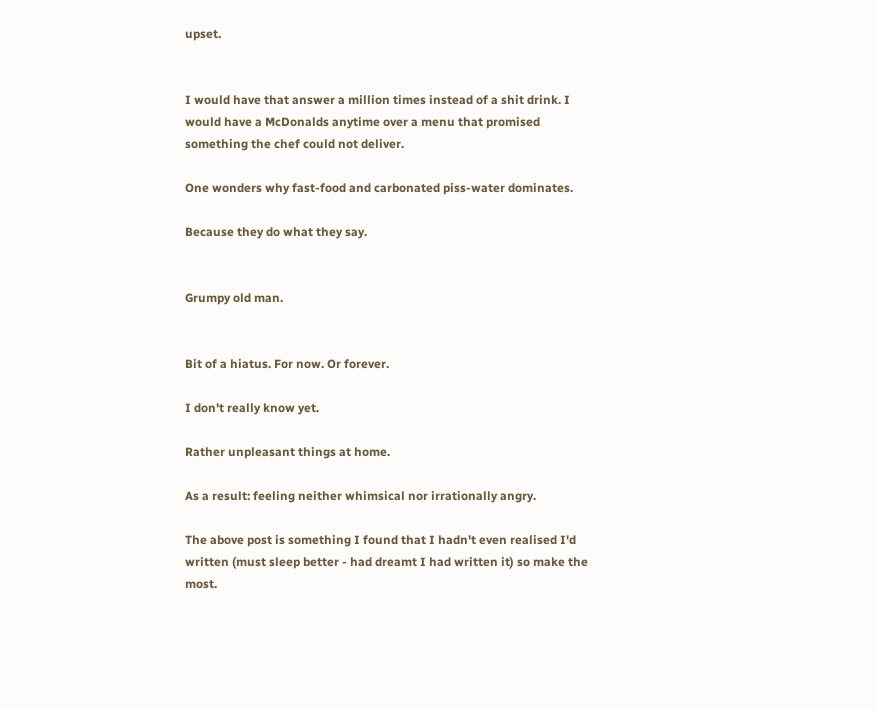upset.


I would have that answer a million times instead of a shit drink. I would have a McDonalds anytime over a menu that promised something the chef could not deliver.

One wonders why fast-food and carbonated piss-water dominates.

Because they do what they say.


Grumpy old man.


Bit of a hiatus. For now. Or forever.

I don't really know yet.

Rather unpleasant things at home.

As a result: feeling neither whimsical nor irrationally angry.

The above post is something I found that I hadn't even realised I'd written (must sleep better - had dreamt I had written it) so make the most.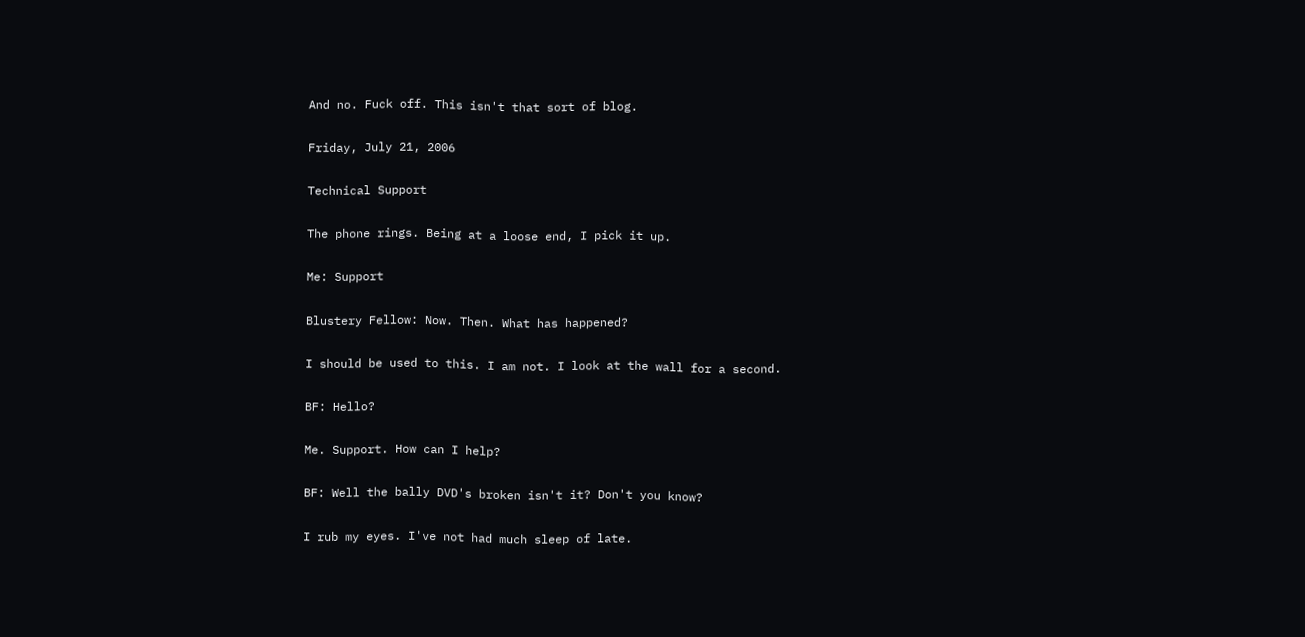And no. Fuck off. This isn't that sort of blog.

Friday, July 21, 2006

Technical Support

The phone rings. Being at a loose end, I pick it up.

Me: Support

Blustery Fellow: Now. Then. What has happened?

I should be used to this. I am not. I look at the wall for a second.

BF: Hello?

Me. Support. How can I help?

BF: Well the bally DVD's broken isn't it? Don't you know?

I rub my eyes. I've not had much sleep of late.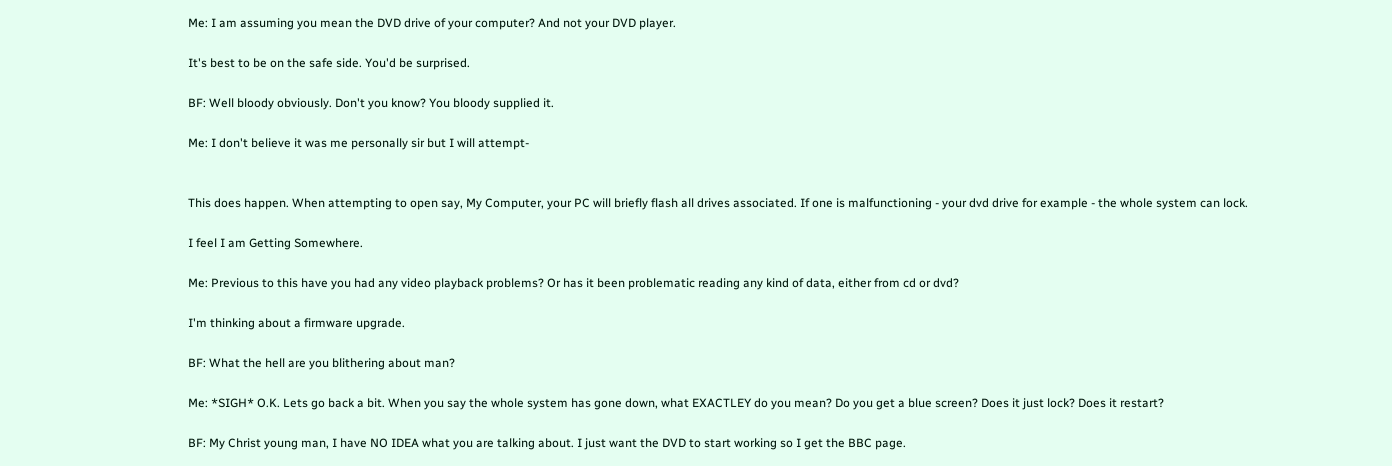Me: I am assuming you mean the DVD drive of your computer? And not your DVD player.

It's best to be on the safe side. You'd be surprised.

BF: Well bloody obviously. Don't you know? You bloody supplied it.

Me: I don't believe it was me personally sir but I will attempt-


This does happen. When attempting to open say, My Computer, your PC will briefly flash all drives associated. If one is malfunctioning - your dvd drive for example - the whole system can lock.

I feel I am Getting Somewhere.

Me: Previous to this have you had any video playback problems? Or has it been problematic reading any kind of data, either from cd or dvd?

I'm thinking about a firmware upgrade.

BF: What the hell are you blithering about man?

Me: *SIGH* O.K. Lets go back a bit. When you say the whole system has gone down, what EXACTLEY do you mean? Do you get a blue screen? Does it just lock? Does it restart?

BF: My Christ young man, I have NO IDEA what you are talking about. I just want the DVD to start working so I get the BBC page.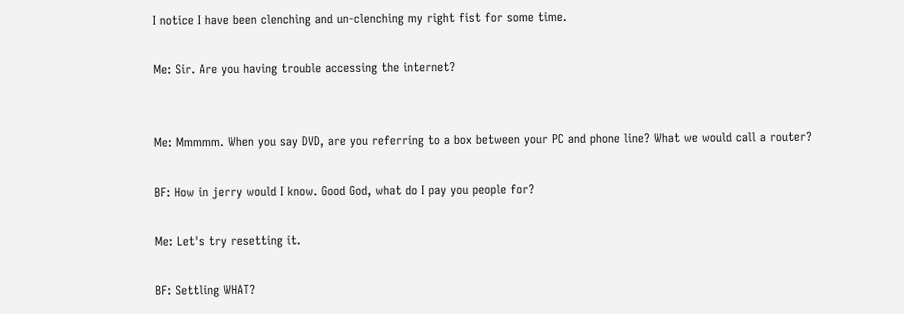I notice I have been clenching and un-clenching my right fist for some time.

Me: Sir. Are you having trouble accessing the internet?


Me: Mmmmm. When you say DVD, are you referring to a box between your PC and phone line? What we would call a router?

BF: How in jerry would I know. Good God, what do I pay you people for?

Me: Let's try resetting it.

BF: Settling WHAT?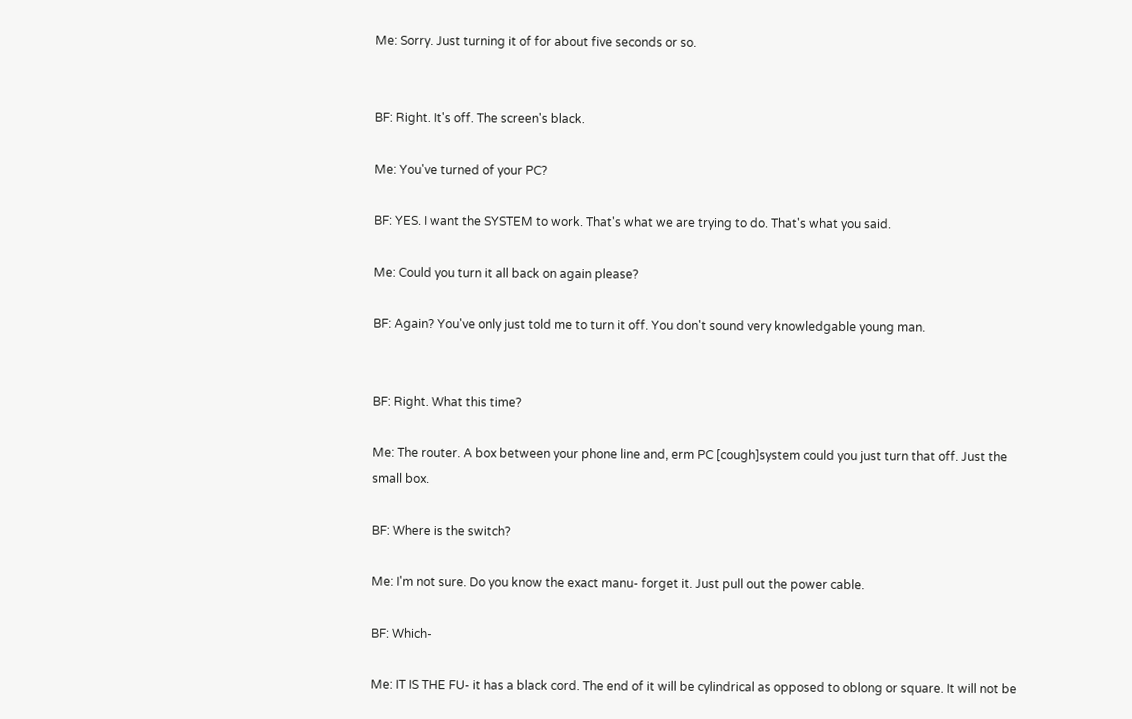Me: Sorry. Just turning it of for about five seconds or so.


BF: Right. It's off. The screen's black.

Me: You've turned of your PC?

BF: YES. I want the SYSTEM to work. That's what we are trying to do. That's what you said.

Me: Could you turn it all back on again please?

BF: Again? You've only just told me to turn it off. You don't sound very knowledgable young man.


BF: Right. What this time?

Me: The router. A box between your phone line and, erm PC [cough]system could you just turn that off. Just the small box.

BF: Where is the switch?

Me: I'm not sure. Do you know the exact manu- forget it. Just pull out the power cable.

BF: Which-

Me: IT IS THE FU- it has a black cord. The end of it will be cylindrical as opposed to oblong or square. It will not be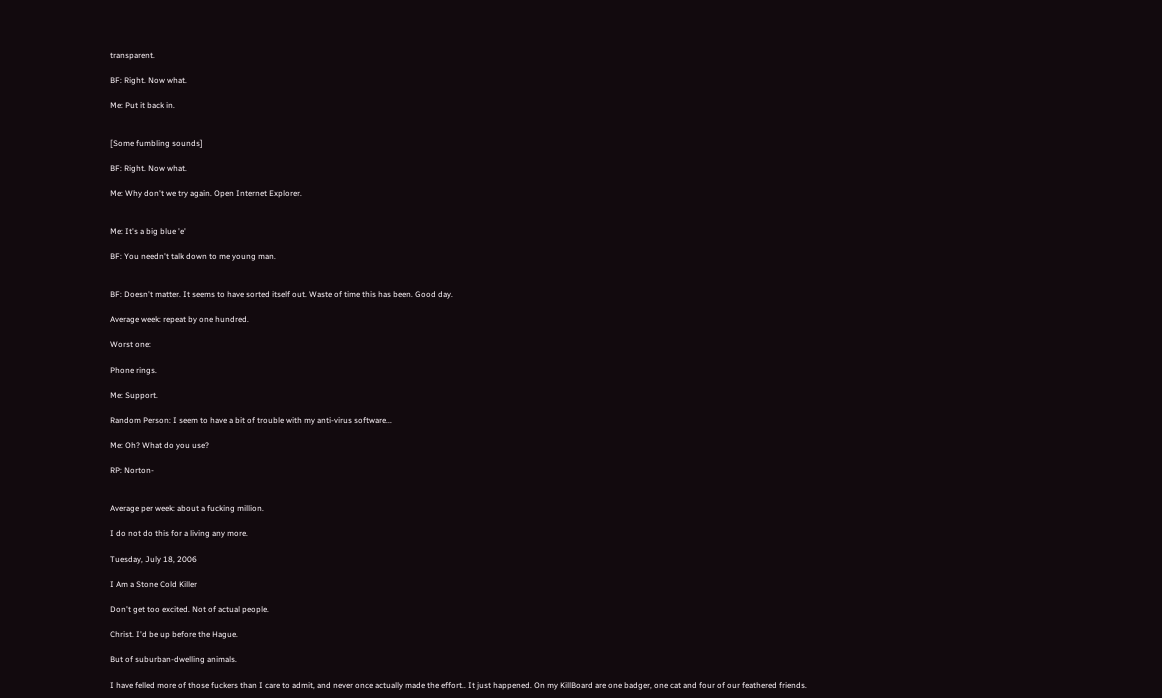transparent.

BF: Right. Now what.

Me: Put it back in.


[Some fumbling sounds]

BF: Right. Now what.

Me: Why don't we try again. Open Internet Explorer.


Me: It's a big blue 'e'

BF: You needn't talk down to me young man.


BF: Doesn't matter. It seems to have sorted itself out. Waste of time this has been. Good day.

Average week: repeat by one hundred.

Worst one:

Phone rings.

Me: Support.

Random Person: I seem to have a bit of trouble with my anti-virus software...

Me: Oh? What do you use?

RP: Norton-


Average per week: about a fucking million.

I do not do this for a living any more.

Tuesday, July 18, 2006

I Am a Stone Cold Killer

Don't get too excited. Not of actual people.

Christ. I'd be up before the Hague.

But of suburban-dwelling animals.

I have felled more of those fuckers than I care to admit, and never once actually made the effort.. It just happened. On my KillBoard are one badger, one cat and four of our feathered friends.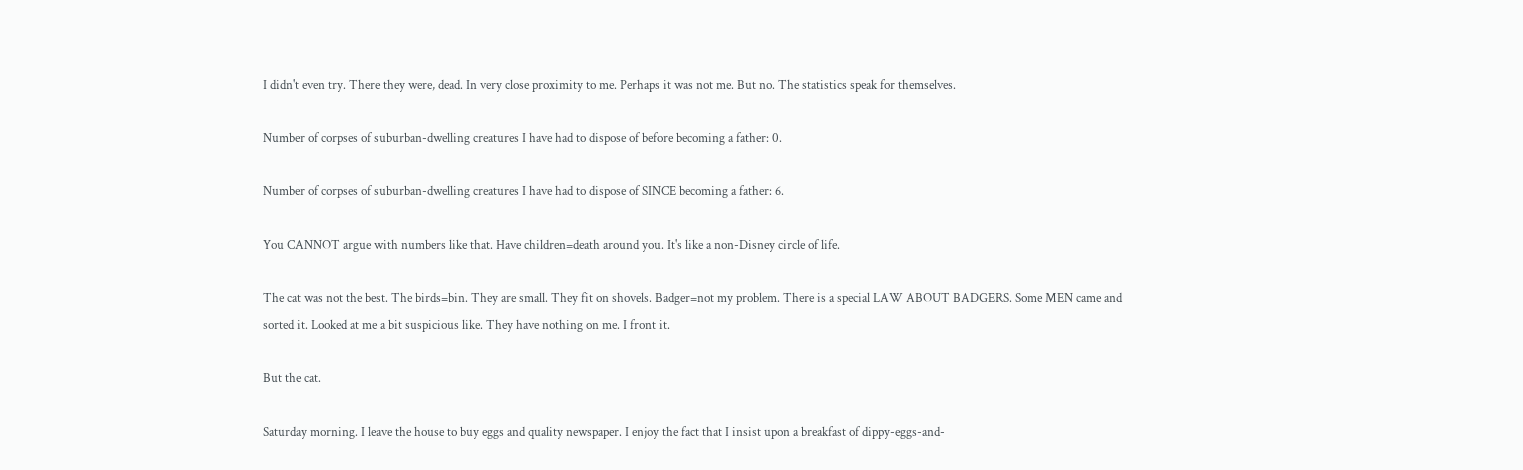I didn't even try. There they were, dead. In very close proximity to me. Perhaps it was not me. But no. The statistics speak for themselves.

Number of corpses of suburban-dwelling creatures I have had to dispose of before becoming a father: 0.

Number of corpses of suburban-dwelling creatures I have had to dispose of SINCE becoming a father: 6.

You CANNOT argue with numbers like that. Have children=death around you. It's like a non-Disney circle of life.

The cat was not the best. The birds=bin. They are small. They fit on shovels. Badger=not my problem. There is a special LAW ABOUT BADGERS. Some MEN came and sorted it. Looked at me a bit suspicious like. They have nothing on me. I front it.

But the cat.

Saturday morning. I leave the house to buy eggs and quality newspaper. I enjoy the fact that I insist upon a breakfast of dippy-eggs-and-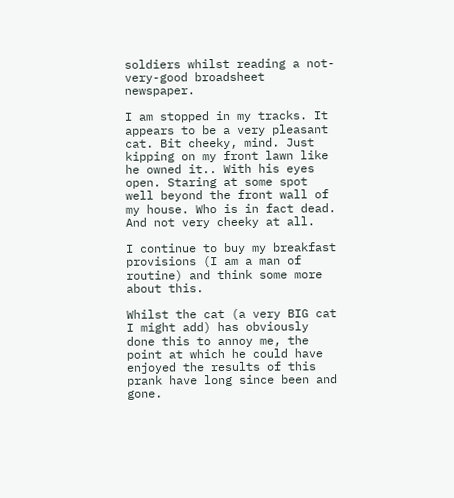soldiers whilst reading a not-very-good broadsheet newspaper.

I am stopped in my tracks. It appears to be a very pleasant cat. Bit cheeky, mind. Just kipping on my front lawn like he owned it.. With his eyes open. Staring at some spot well beyond the front wall of my house. Who is in fact dead. And not very cheeky at all.

I continue to buy my breakfast provisions (I am a man of routine) and think some more about this.

Whilst the cat (a very BIG cat I might add) has obviously done this to annoy me, the point at which he could have enjoyed the results of this prank have long since been and gone.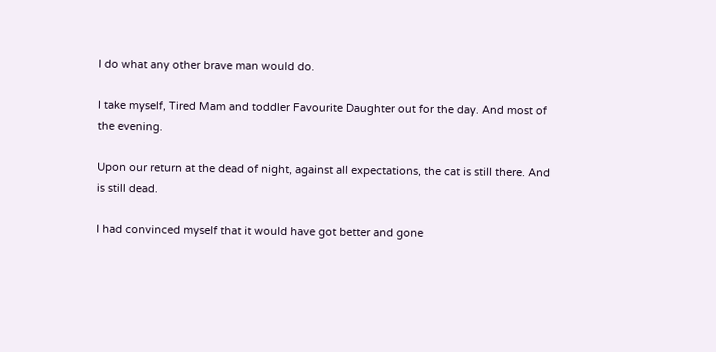I do what any other brave man would do.

I take myself, Tired Mam and toddler Favourite Daughter out for the day. And most of the evening.

Upon our return at the dead of night, against all expectations, the cat is still there. And is still dead.

I had convinced myself that it would have got better and gone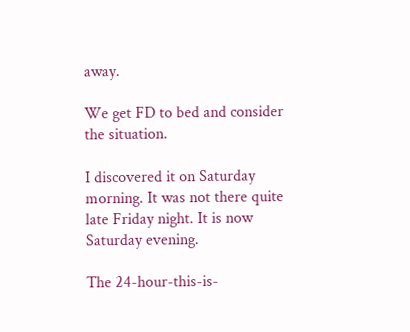away.

We get FD to bed and consider the situation.

I discovered it on Saturday morning. It was not there quite late Friday night. It is now Saturday evening.

The 24-hour-this-is-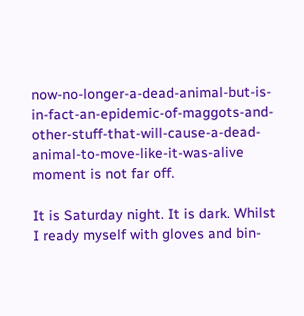now-no-longer-a-dead-animal-but-is-in-fact-an-epidemic-of-maggots-and-other-stuff-that-will-cause-a-dead-animal-to-move-like-it-was-alive moment is not far off.

It is Saturday night. It is dark. Whilst I ready myself with gloves and bin-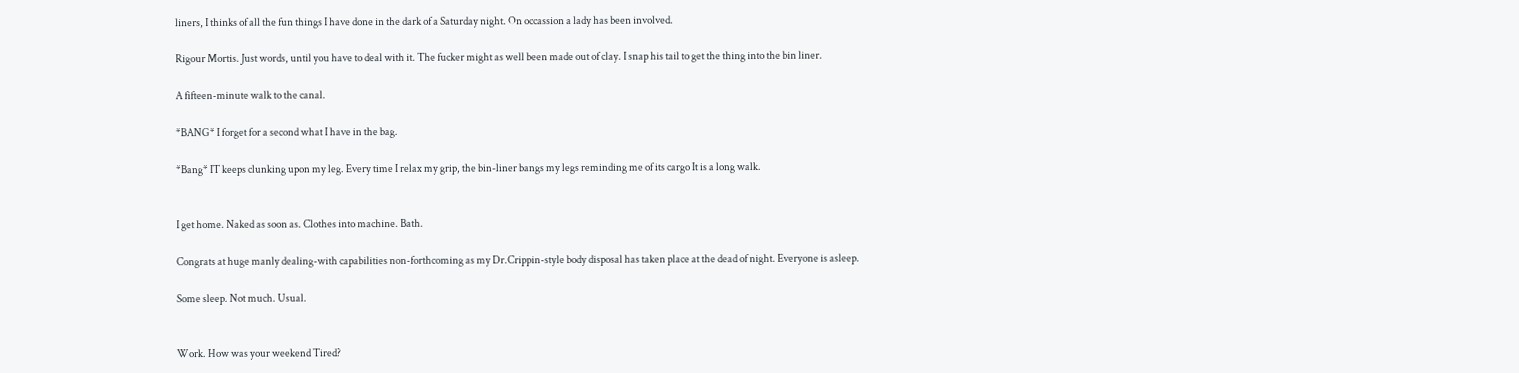liners, I thinks of all the fun things I have done in the dark of a Saturday night. On occassion a lady has been involved.

Rigour Mortis. Just words, until you have to deal with it. The fucker might as well been made out of clay. I snap his tail to get the thing into the bin liner.

A fifteen-minute walk to the canal.

*BANG* I forget for a second what I have in the bag.

*Bang* IT keeps clunking upon my leg. Every time I relax my grip, the bin-liner bangs my legs reminding me of its cargo It is a long walk.


I get home. Naked as soon as. Clothes into machine. Bath.

Congrats at huge manly dealing-with capabilities non-forthcoming as my Dr.Crippin-style body disposal has taken place at the dead of night. Everyone is asleep.

Some sleep. Not much. Usual.


Work. How was your weekend Tired?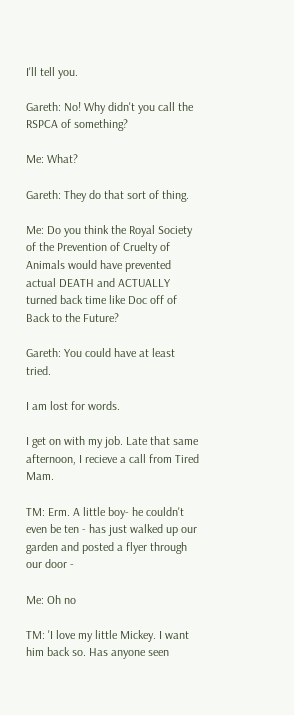I'll tell you.

Gareth: No! Why didn't you call the RSPCA of something?

Me: What?

Gareth: They do that sort of thing.

Me: Do you think the Royal Society of the Prevention of Cruelty of Animals would have prevented actual DEATH and ACTUALLY turned back time like Doc off of Back to the Future?

Gareth: You could have at least tried.

I am lost for words.

I get on with my job. Late that same afternoon, I recieve a call from Tired Mam.

TM: Erm. A little boy- he couldn't even be ten - has just walked up our garden and posted a flyer through our door -

Me: Oh no

TM: 'I love my little Mickey. I want him back so. Has anyone seen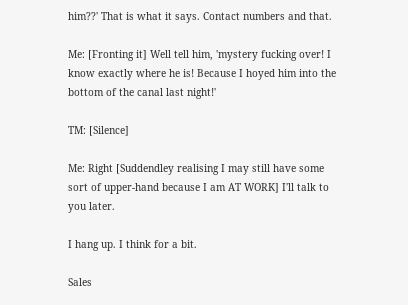him??' That is what it says. Contact numbers and that.

Me: [Fronting it] Well tell him, 'mystery fucking over! I know exactly where he is! Because I hoyed him into the bottom of the canal last night!'

TM: [Silence]

Me: Right [Suddendley realising I may still have some sort of upper-hand because I am AT WORK] I'll talk to you later.

I hang up. I think for a bit.

Sales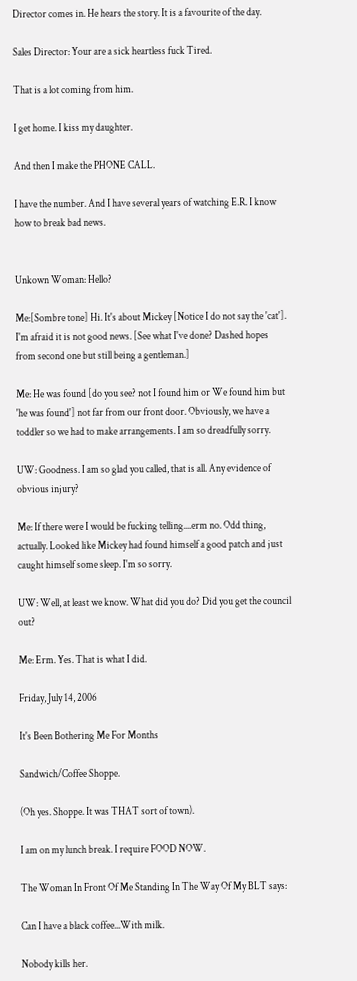Director comes in. He hears the story. It is a favourite of the day.

Sales Director: Your are a sick heartless fuck Tired.

That is a lot coming from him.

I get home. I kiss my daughter.

And then I make the PHONE CALL.

I have the number. And I have several years of watching E.R. I know how to break bad news.


Unkown Woman: Hello?

Me:[Sombre tone] Hi. It's about Mickey [Notice I do not say the 'cat']. I'm afraid it is not good news. [See what I've done? Dashed hopes from second one but still being a gentleman.]

Me: He was found [do you see? not I found him or We found him but 'he was found'] not far from our front door. Obviously, we have a toddler so we had to make arrangements. I am so dreadfully sorry.

UW: Goodness. I am so glad you called, that is all. Any evidence of obvious injury?

Me: If there were I would be fucking telling....erm no. Odd thing, actually. Looked like Mickey had found himself a good patch and just caught himself some sleep. I'm so sorry.

UW: Well, at least we know. What did you do? Did you get the council out?

Me: Erm. Yes. That is what I did.

Friday, July 14, 2006

It's Been Bothering Me For Months

Sandwich/Coffee Shoppe.

(Oh yes. Shoppe. It was THAT sort of town).

I am on my lunch break. I require FOOD NOW.

The Woman In Front Of Me Standing In The Way Of My BLT says:

Can I have a black coffee...With milk.

Nobody kills her.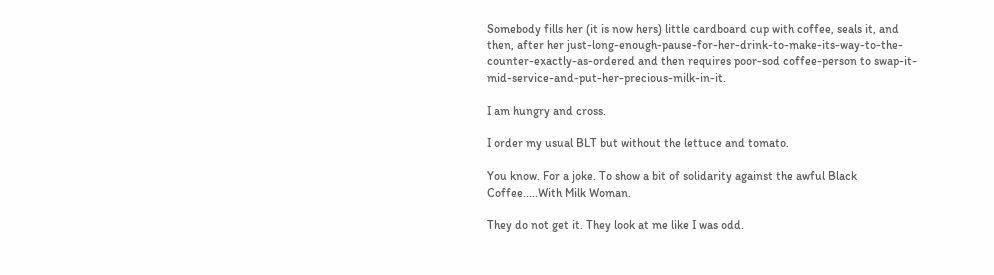Somebody fills her (it is now hers) little cardboard cup with coffee, seals it, and then, after her just-long-enough-pause-for-her-drink-to-make-its-way-to-the-counter-exactly-as-ordered and then requires poor-sod coffee-person to swap-it-mid-service-and-put-her-precious-milk-in-it.

I am hungry and cross.

I order my usual BLT but without the lettuce and tomato.

You know. For a joke. To show a bit of solidarity against the awful Black Coffee.....With Milk Woman.

They do not get it. They look at me like I was odd.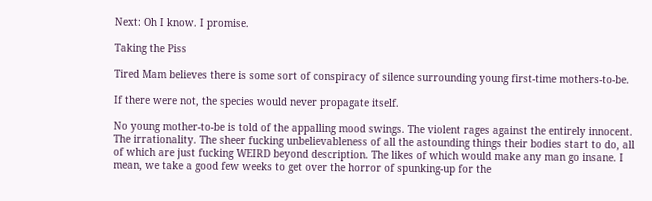Next: Oh I know. I promise.

Taking the Piss

Tired Mam believes there is some sort of conspiracy of silence surrounding young first-time mothers-to-be.

If there were not, the species would never propagate itself.

No young mother-to-be is told of the appalling mood swings. The violent rages against the entirely innocent. The irrationality. The sheer fucking unbelievableness of all the astounding things their bodies start to do, all of which are just fucking WEIRD beyond description. The likes of which would make any man go insane. I mean, we take a good few weeks to get over the horror of spunking-up for the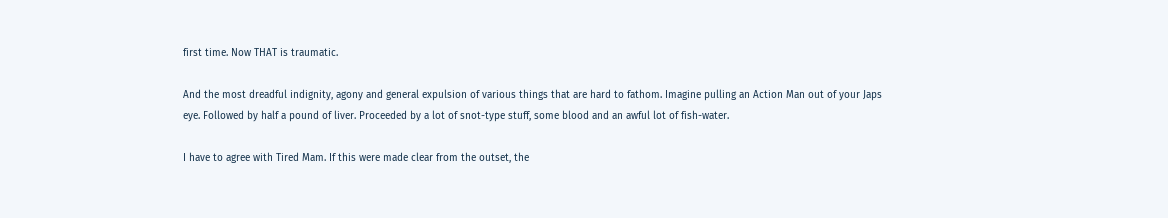first time. Now THAT is traumatic.

And the most dreadful indignity, agony and general expulsion of various things that are hard to fathom. Imagine pulling an Action Man out of your Japs eye. Followed by half a pound of liver. Proceeded by a lot of snot-type stuff, some blood and an awful lot of fish-water.

I have to agree with Tired Mam. If this were made clear from the outset, the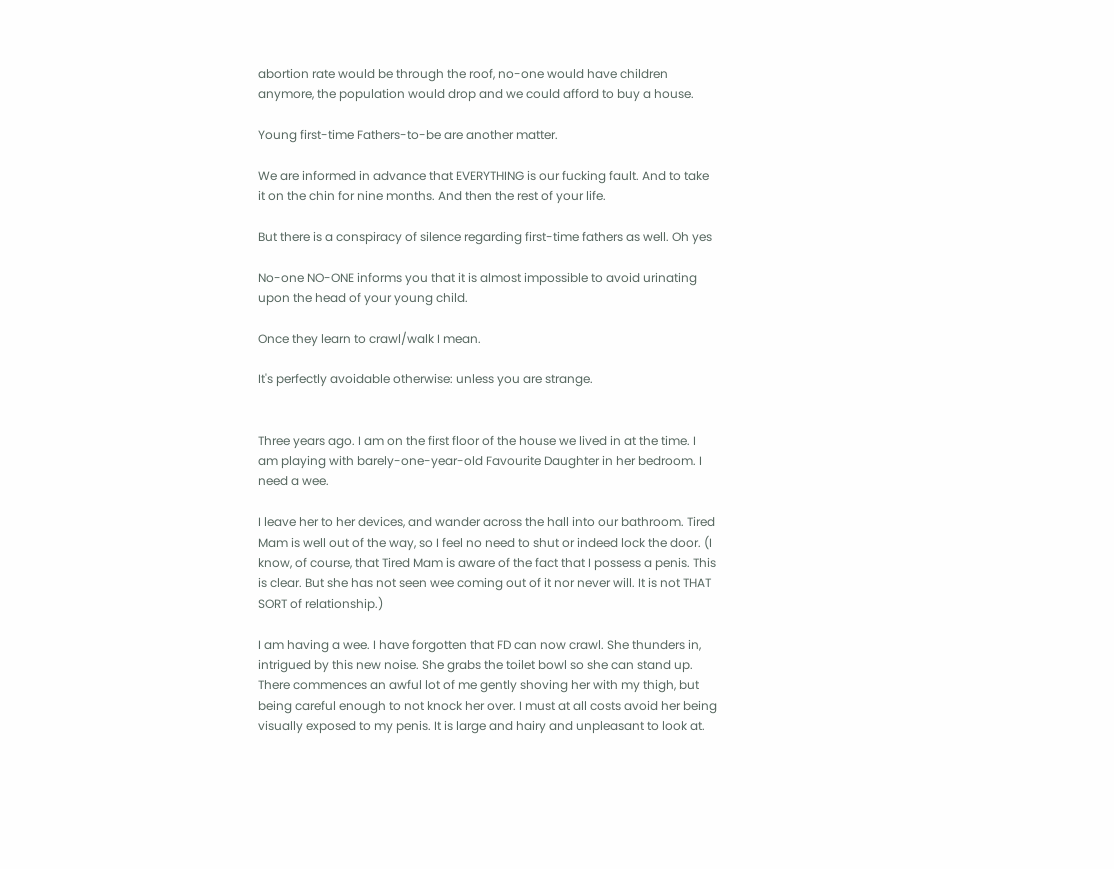abortion rate would be through the roof, no-one would have children anymore, the population would drop and we could afford to buy a house.

Young first-time Fathers-to-be are another matter.

We are informed in advance that EVERYTHING is our fucking fault. And to take it on the chin for nine months. And then the rest of your life.

But there is a conspiracy of silence regarding first-time fathers as well. Oh yes

No-one NO-ONE informs you that it is almost impossible to avoid urinating upon the head of your young child.

Once they learn to crawl/walk I mean.

It's perfectly avoidable otherwise: unless you are strange.


Three years ago. I am on the first floor of the house we lived in at the time. I am playing with barely-one-year-old Favourite Daughter in her bedroom. I need a wee.

I leave her to her devices, and wander across the hall into our bathroom. Tired Mam is well out of the way, so I feel no need to shut or indeed lock the door. (I know, of course, that Tired Mam is aware of the fact that I possess a penis. This is clear. But she has not seen wee coming out of it nor never will. It is not THAT SORT of relationship.)

I am having a wee. I have forgotten that FD can now crawl. She thunders in, intrigued by this new noise. She grabs the toilet bowl so she can stand up.
There commences an awful lot of me gently shoving her with my thigh, but being careful enough to not knock her over. I must at all costs avoid her being visually exposed to my penis. It is large and hairy and unpleasant to look at.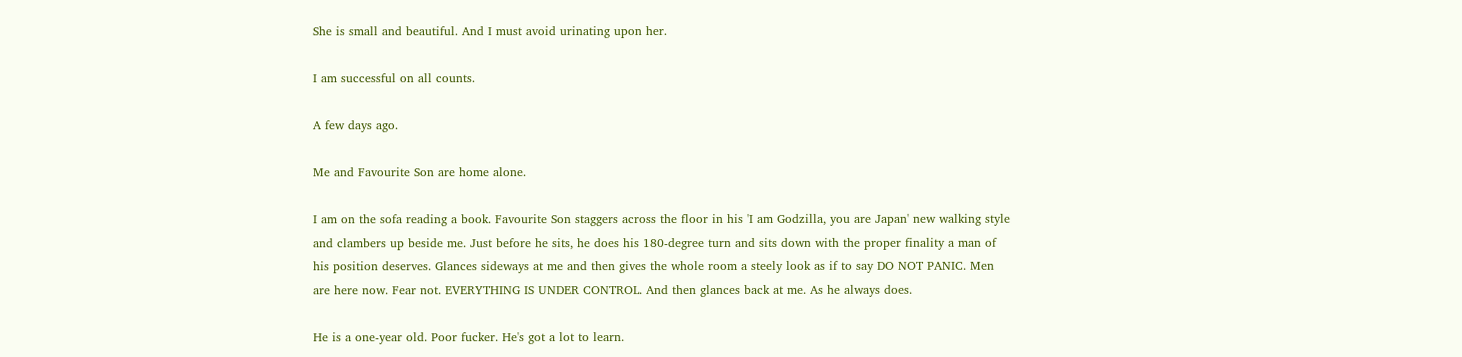She is small and beautiful. And I must avoid urinating upon her.

I am successful on all counts.

A few days ago.

Me and Favourite Son are home alone.

I am on the sofa reading a book. Favourite Son staggers across the floor in his 'I am Godzilla, you are Japan' new walking style and clambers up beside me. Just before he sits, he does his 180-degree turn and sits down with the proper finality a man of his position deserves. Glances sideways at me and then gives the whole room a steely look as if to say DO NOT PANIC. Men are here now. Fear not. EVERYTHING IS UNDER CONTROL. And then glances back at me. As he always does.

He is a one-year old. Poor fucker. He's got a lot to learn.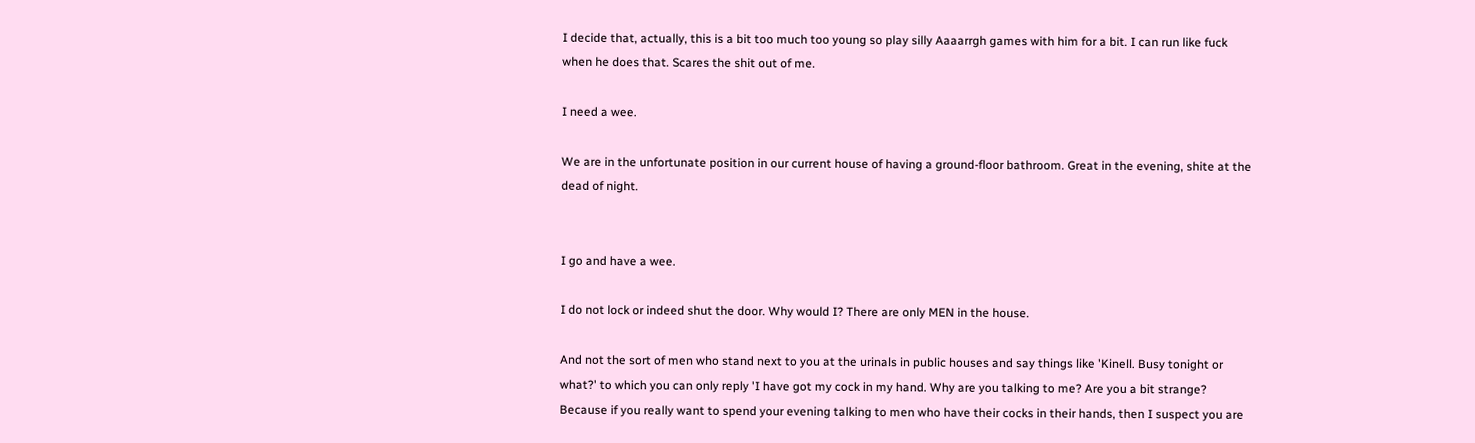I decide that, actually, this is a bit too much too young so play silly Aaaarrgh games with him for a bit. I can run like fuck when he does that. Scares the shit out of me.

I need a wee.

We are in the unfortunate position in our current house of having a ground-floor bathroom. Great in the evening, shite at the dead of night.


I go and have a wee.

I do not lock or indeed shut the door. Why would I? There are only MEN in the house.

And not the sort of men who stand next to you at the urinals in public houses and say things like 'Kinell. Busy tonight or what?' to which you can only reply 'I have got my cock in my hand. Why are you talking to me? Are you a bit strange? Because if you really want to spend your evening talking to men who have their cocks in their hands, then I suspect you are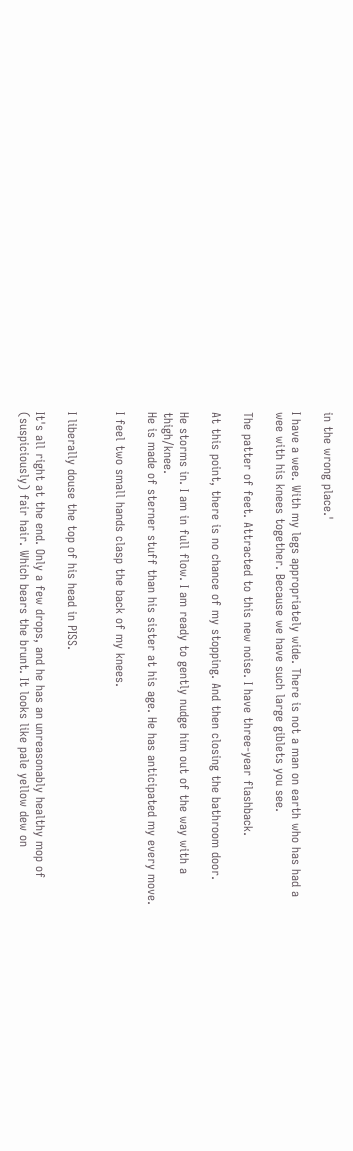in the wrong place.'

I have a wee. With my legs appropriately wide. There is not a man on earth who has had a wee with his knees together. Because we have such large giblets you see.

The patter of feet. Attracted to this new noise. I have three-year flashback.

At this point, there is no chance of my stopping. And then closing the bathroom door.

He storms in. I am in full flow. I am ready to gently nudge him out of the way with a thigh/knee.
He is made of sterner stuff than his sister at his age. He has anticipated my every move.

I feel two small hands clasp the back of my knees.


I liberally douse the top of his head in PISS.

It's all right at the end. Only a few drops, and he has an unreasonably healthy mop of (suspiciously) fair hair. Which bears the brunt. It looks like pale yellow dew on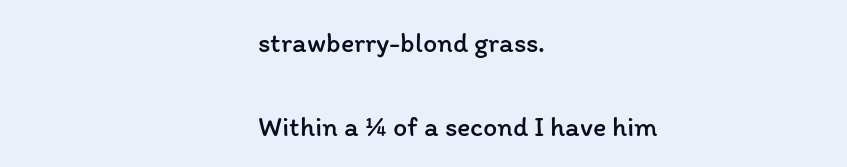strawberry-blond grass.

Within a ¼ of a second I have him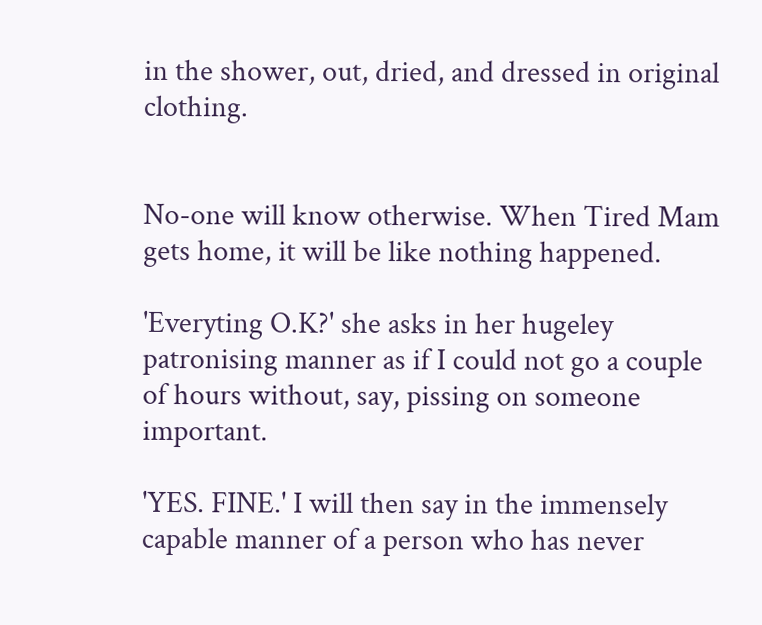in the shower, out, dried, and dressed in original clothing.


No-one will know otherwise. When Tired Mam gets home, it will be like nothing happened.

'Everyting O.K?' she asks in her hugeley patronising manner as if I could not go a couple of hours without, say, pissing on someone important.

'YES. FINE.' I will then say in the immensely capable manner of a person who has never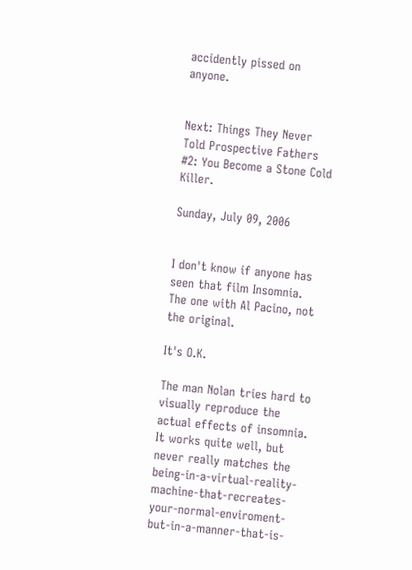accidently pissed on anyone.


Next: Things They Never Told Prospective Fathers #2: You Become a Stone Cold Killer.

Sunday, July 09, 2006


I don't know if anyone has seen that film Insomnia. The one with Al Pacino, not the original.

It's O.K.

The man Nolan tries hard to visually reproduce the actual effects of insomnia. It works quite well, but never really matches the being-in-a-virtual-reality-machine-that-recreates-your-normal-enviroment-but-in-a-manner-that-is-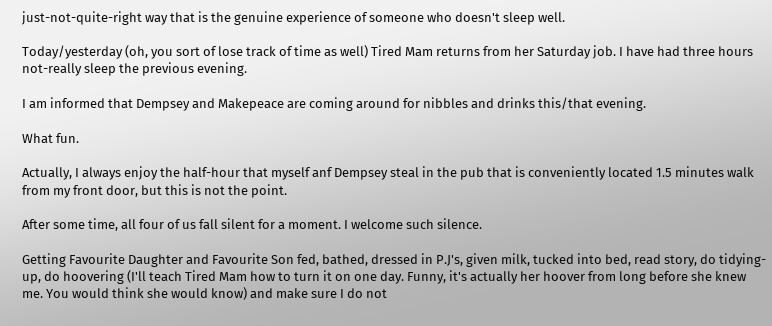just-not-quite-right way that is the genuine experience of someone who doesn't sleep well.

Today/yesterday (oh, you sort of lose track of time as well) Tired Mam returns from her Saturday job. I have had three hours not-really sleep the previous evening.

I am informed that Dempsey and Makepeace are coming around for nibbles and drinks this/that evening.

What fun.

Actually, I always enjoy the half-hour that myself anf Dempsey steal in the pub that is conveniently located 1.5 minutes walk from my front door, but this is not the point.

After some time, all four of us fall silent for a moment. I welcome such silence.

Getting Favourite Daughter and Favourite Son fed, bathed, dressed in P.J's, given milk, tucked into bed, read story, do tidying-up, do hoovering (I'll teach Tired Mam how to turn it on one day. Funny, it's actually her hoover from long before she knew me. You would think she would know) and make sure I do not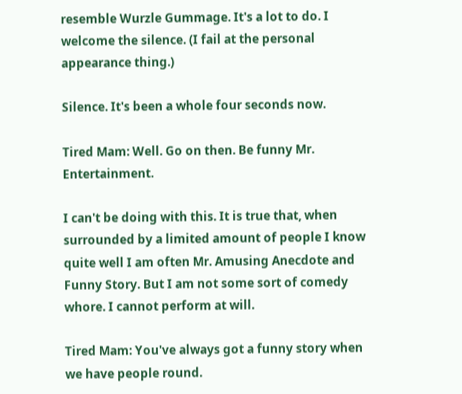resemble Wurzle Gummage. It's a lot to do. I welcome the silence. (I fail at the personal appearance thing.)

Silence. It's been a whole four seconds now.

Tired Mam: Well. Go on then. Be funny Mr. Entertainment.

I can't be doing with this. It is true that, when surrounded by a limited amount of people I know quite well I am often Mr. Amusing Anecdote and Funny Story. But I am not some sort of comedy whore. I cannot perform at will.

Tired Mam: You've always got a funny story when we have people round.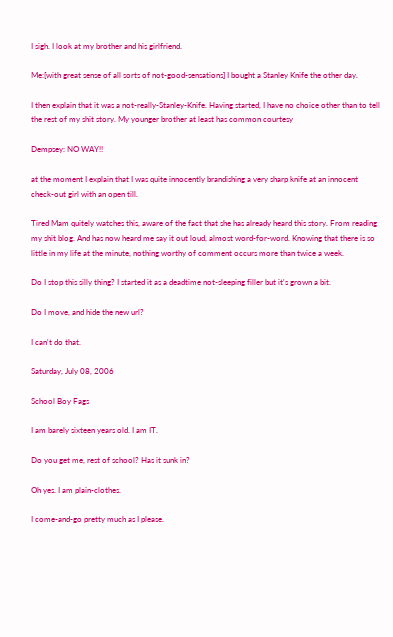I sigh. I look at my brother and his girlfriend.

Me:[with great sense of all sorts of not-good-sensations] I bought a Stanley Knife the other day.

I then explain that it was a not-really-Stanley-Knife. Having started, I have no choice other than to tell the rest of my shit story. My younger brother at least has common courtesy

Dempsey: NO WAY!!

at the moment I explain that I was quite innocently brandishing a very sharp knife at an innocent check-out girl with an open till.

Tired Mam quitely watches this, aware of the fact that she has already heard this story. From reading my shit blog. And has now heard me say it out loud, almost word-for-word. Knowing that there is so little in my life at the minute, nothing worthy of comment occurs more than twice a week.

Do I stop this silly thing? I started it as a deadtime not-sleeping filler but it's grown a bit.

Do I move, and hide the new url?

I can't do that.

Saturday, July 08, 2006

School Boy Fags

I am barely sixteen years old. I am IT.

Do you get me, rest of school? Has it sunk in?

Oh yes. I am plain-clothes.

I come-and-go pretty much as I please.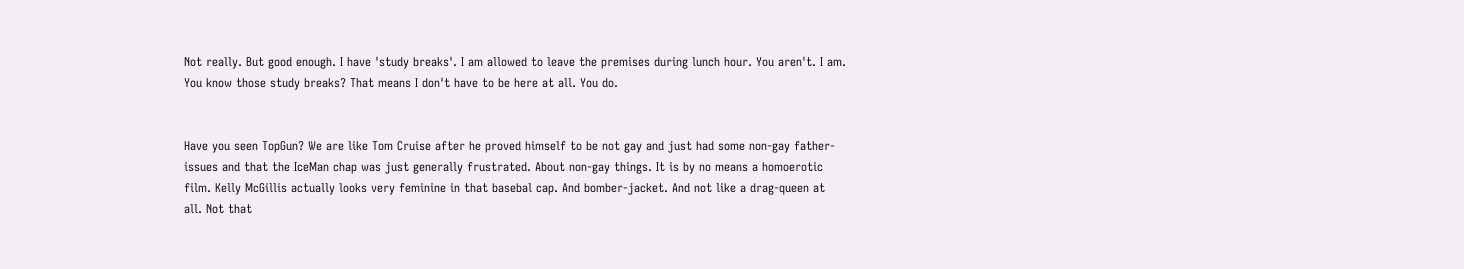Not really. But good enough. I have 'study breaks'. I am allowed to leave the premises during lunch hour. You aren't. I am. You know those study breaks? That means I don't have to be here at all. You do.


Have you seen TopGun? We are like Tom Cruise after he proved himself to be not gay and just had some non-gay father-issues and that the IceMan chap was just generally frustrated. About non-gay things. It is by no means a homoerotic film. Kelly McGillis actually looks very feminine in that basebal cap. And bomber-jacket. And not like a drag-queen at all. Not that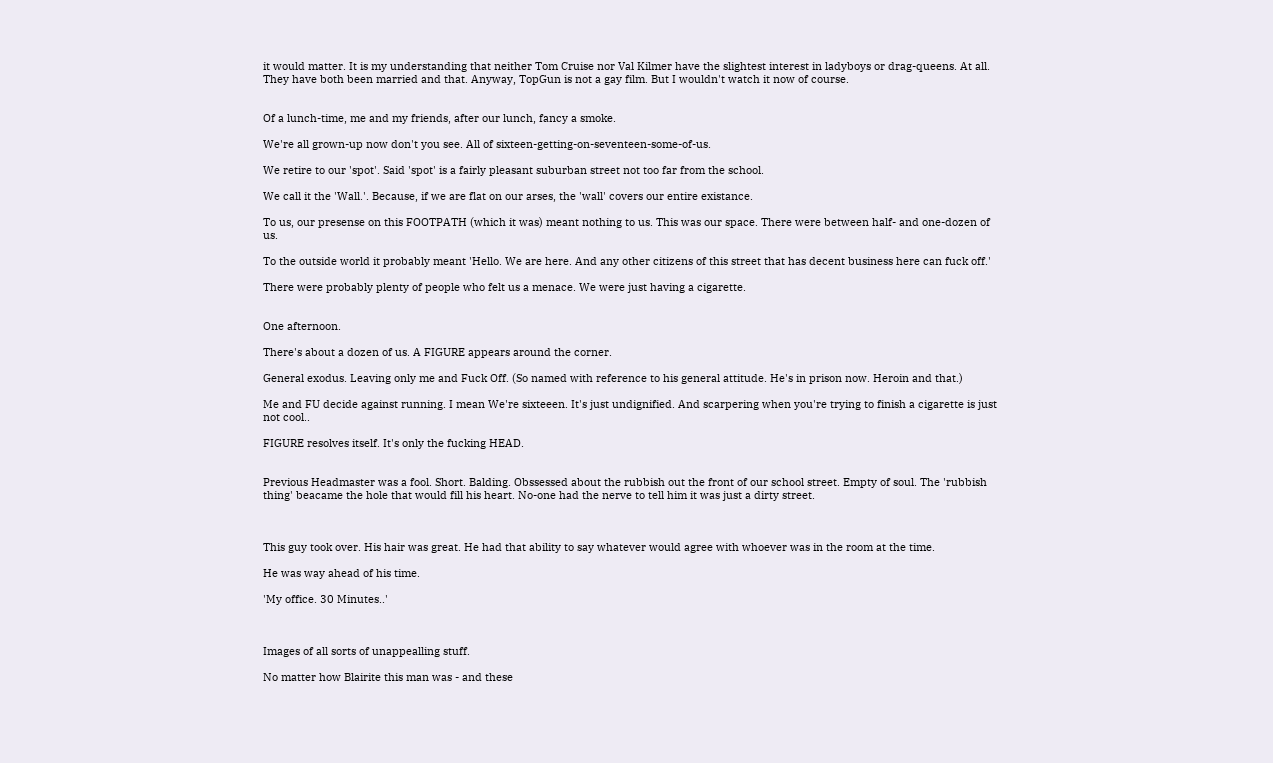it would matter. It is my understanding that neither Tom Cruise nor Val Kilmer have the slightest interest in ladyboys or drag-queens. At all. They have both been married and that. Anyway, TopGun is not a gay film. But I wouldn't watch it now of course.


Of a lunch-time, me and my friends, after our lunch, fancy a smoke.

We're all grown-up now don't you see. All of sixteen-getting-on-seventeen-some-of-us.

We retire to our 'spot'. Said 'spot' is a fairly pleasant suburban street not too far from the school.

We call it the 'Wall.'. Because, if we are flat on our arses, the 'wall' covers our entire existance.

To us, our presense on this FOOTPATH (which it was) meant nothing to us. This was our space. There were between half- and one-dozen of us.

To the outside world it probably meant 'Hello. We are here. And any other citizens of this street that has decent business here can fuck off.'

There were probably plenty of people who felt us a menace. We were just having a cigarette.


One afternoon.

There's about a dozen of us. A FIGURE appears around the corner.

General exodus. Leaving only me and Fuck Off. (So named with reference to his general attitude. He's in prison now. Heroin and that.)

Me and FU decide against running. I mean We're sixteeen. It's just undignified. And scarpering when you're trying to finish a cigarette is just not cool..

FIGURE resolves itself. It's only the fucking HEAD.


Previous Headmaster was a fool. Short. Balding. Obssessed about the rubbish out the front of our school street. Empty of soul. The 'rubbish thing' beacame the hole that would fill his heart. No-one had the nerve to tell him it was just a dirty street.



This guy took over. His hair was great. He had that ability to say whatever would agree with whoever was in the room at the time.

He was way ahead of his time.

'My office. 30 Minutes..'



Images of all sorts of unappealling stuff.

No matter how Blairite this man was - and these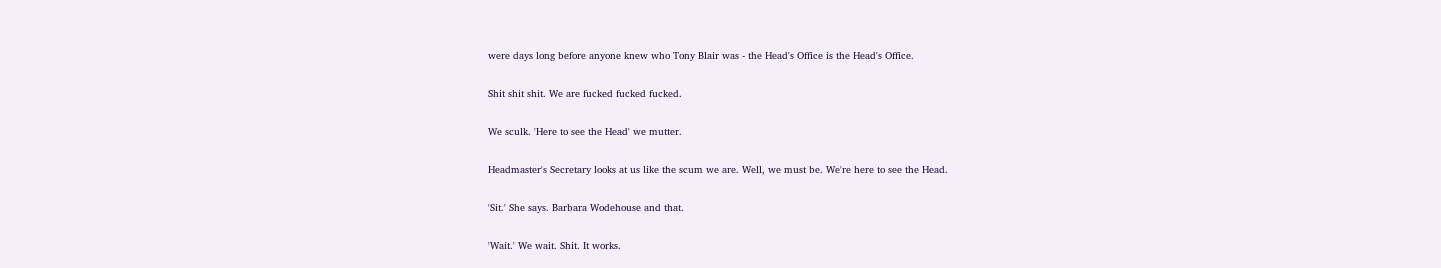were days long before anyone knew who Tony Blair was - the Head's Office is the Head's Office.

Shit shit shit. We are fucked fucked fucked.

We sculk. 'Here to see the Head' we mutter.

Headmaster's Secretary looks at us like the scum we are. Well, we must be. We're here to see the Head.

'Sit.' She says. Barbara Wodehouse and that.

'Wait.' We wait. Shit. It works.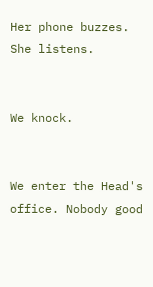Her phone buzzes. She listens.


We knock.


We enter the Head's office. Nobody good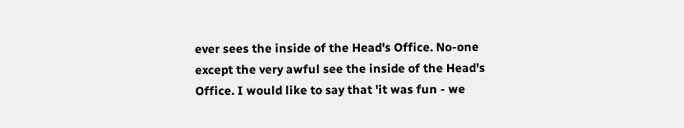ever sees the inside of the Head's Office. No-one except the very awful see the inside of the Head's Office. I would like to say that 'it was fun - we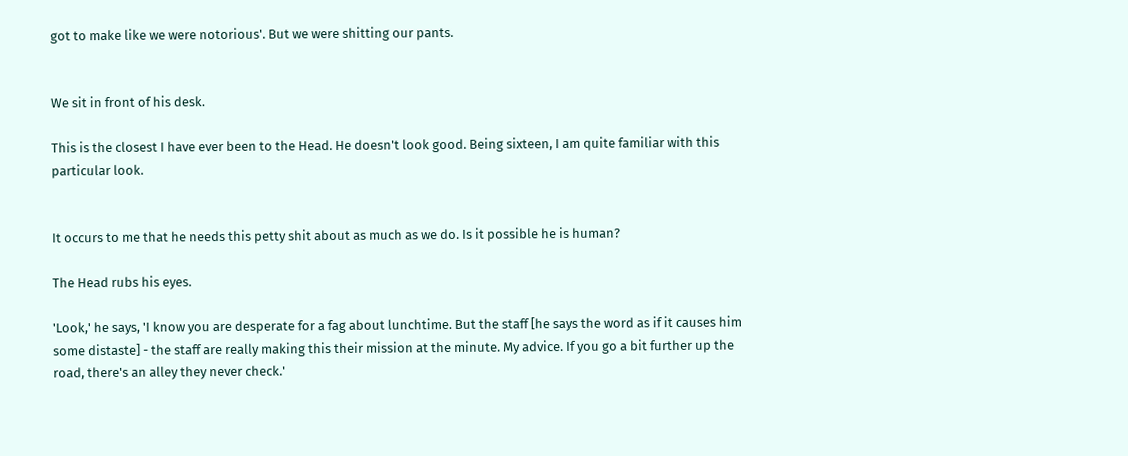got to make like we were notorious'. But we were shitting our pants.


We sit in front of his desk.

This is the closest I have ever been to the Head. He doesn't look good. Being sixteen, I am quite familiar with this particular look.


It occurs to me that he needs this petty shit about as much as we do. Is it possible he is human?

The Head rubs his eyes.

'Look,' he says, 'I know you are desperate for a fag about lunchtime. But the staff [he says the word as if it causes him some distaste] - the staff are really making this their mission at the minute. My advice. If you go a bit further up the road, there's an alley they never check.'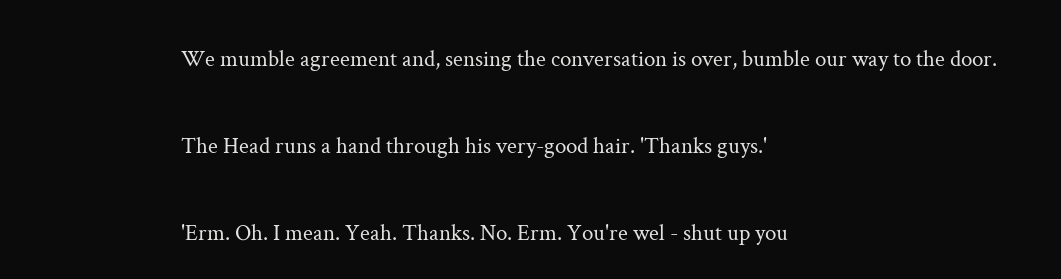We mumble agreement and, sensing the conversation is over, bumble our way to the door.

The Head runs a hand through his very-good hair. 'Thanks guys.'

'Erm. Oh. I mean. Yeah. Thanks. No. Erm. You're wel - shut up you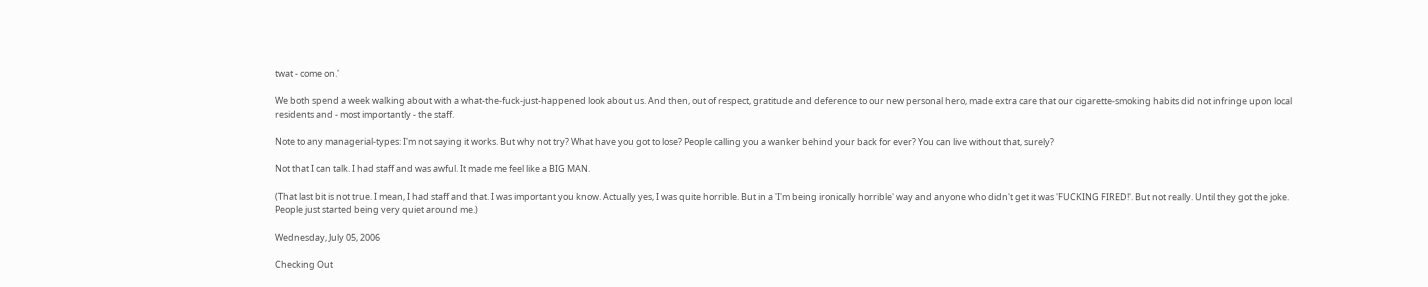twat - come on.'

We both spend a week walking about with a what-the-fuck-just-happened look about us. And then, out of respect, gratitude and deference to our new personal hero, made extra care that our cigarette-smoking habits did not infringe upon local residents and - most importantly - the staff.

Note to any managerial-types: I'm not saying it works. But why not try? What have you got to lose? People calling you a wanker behind your back for ever? You can live without that, surely?

Not that I can talk. I had staff and was awful. It made me feel like a BIG MAN.

(That last bit is not true. I mean, I had staff and that. I was important you know. Actually yes, I was quite horrible. But in a 'I'm being ironically horrible' way and anyone who didn't get it was 'FUCKING FIRED!'. But not really. Until they got the joke. People just started being very quiet around me.)

Wednesday, July 05, 2006

Checking Out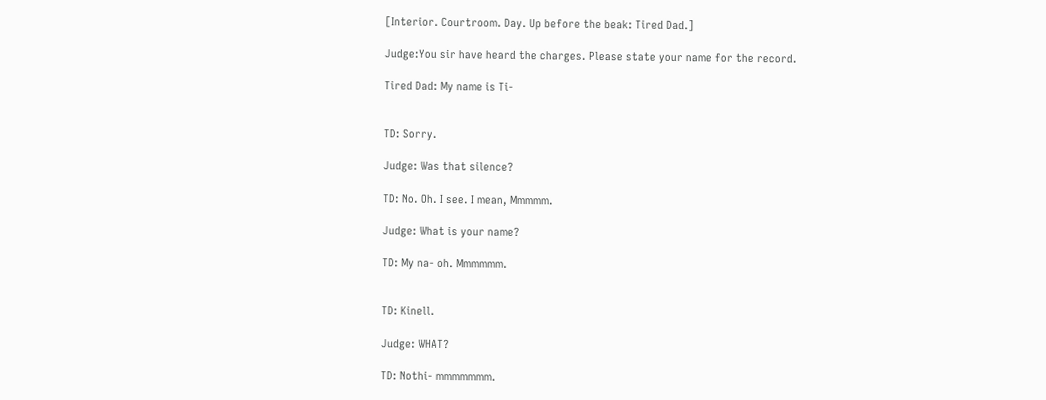[Interior. Courtroom. Day. Up before the beak: Tired Dad.]

Judge:You sir have heard the charges. Please state your name for the record.

Tired Dad: My name is Ti-


TD: Sorry.

Judge: Was that silence?

TD: No. Oh. I see. I mean, Mmmmm.

Judge: What is your name?

TD: My na- oh. Mmmmmm.


TD: Kinell.

Judge: WHAT?

TD: Nothi- mmmmmmm.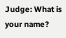Judge: What is your name?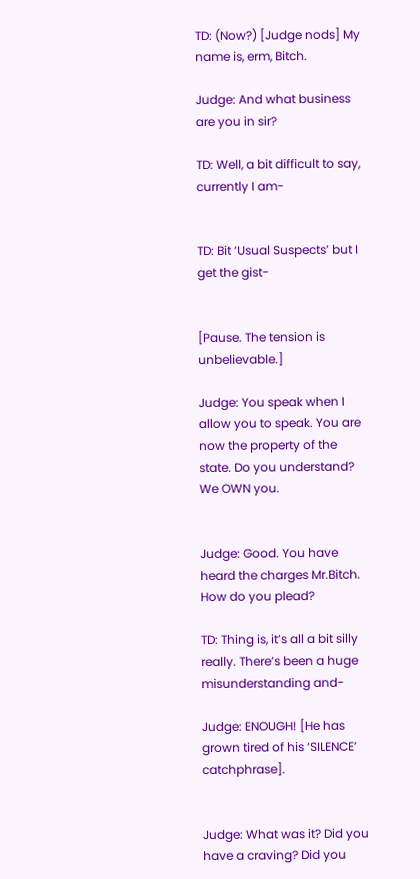TD: (Now?) [Judge nods] My name is, erm, Bitch.

Judge: And what business are you in sir?

TD: Well, a bit difficult to say, currently I am-


TD: Bit ‘Usual Suspects’ but I get the gist-


[Pause. The tension is unbelievable.]

Judge: You speak when I allow you to speak. You are now the property of the state. Do you understand? We OWN you.


Judge: Good. You have heard the charges Mr.Bitch. How do you plead?

TD: Thing is, it’s all a bit silly really. There’s been a huge misunderstanding and-

Judge: ENOUGH! [He has grown tired of his ‘SILENCE’ catchphrase].


Judge: What was it? Did you have a craving? Did you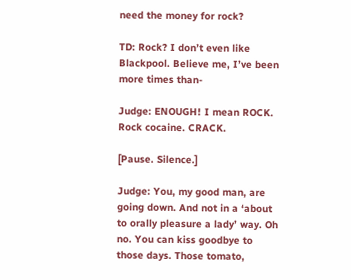need the money for rock?

TD: Rock? I don’t even like Blackpool. Believe me, I’ve been more times than-

Judge: ENOUGH! I mean ROCK. Rock cocaine. CRACK.

[Pause. Silence.]

Judge: You, my good man, are going down. And not in a ‘about to orally pleasure a lady’ way. Oh no. You can kiss goodbye to those days. Those tomato,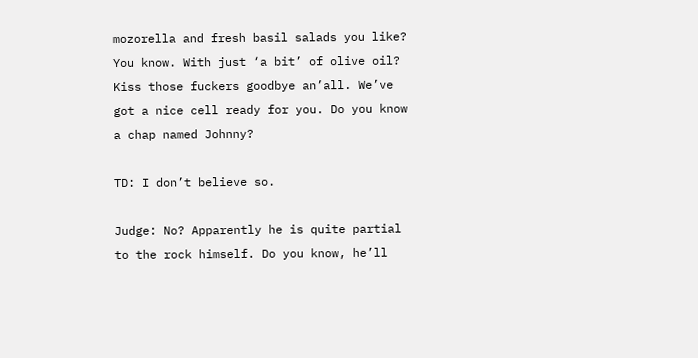mozorella and fresh basil salads you like? You know. With just ‘a bit’ of olive oil? Kiss those fuckers goodbye an’all. We’ve got a nice cell ready for you. Do you know a chap named Johnny?

TD: I don’t believe so.

Judge: No? Apparently he is quite partial to the rock himself. Do you know, he’ll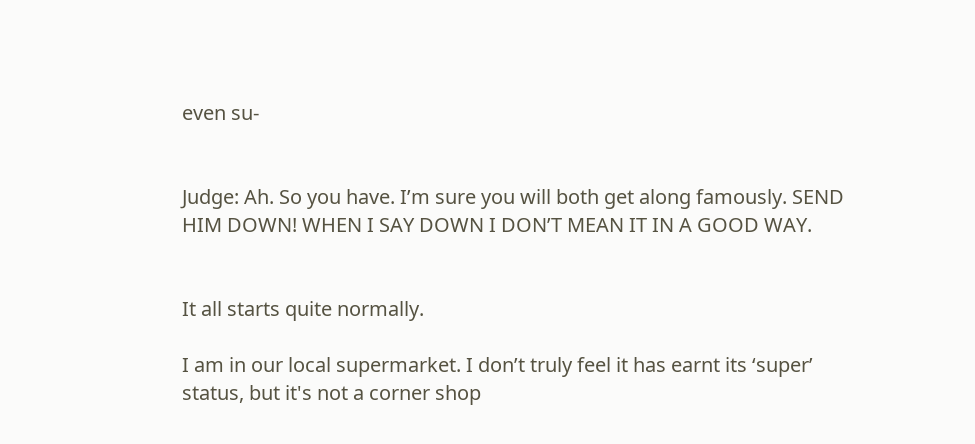even su-


Judge: Ah. So you have. I’m sure you will both get along famously. SEND HIM DOWN! WHEN I SAY DOWN I DON’T MEAN IT IN A GOOD WAY.


It all starts quite normally.

I am in our local supermarket. I don’t truly feel it has earnt its ‘super’ status, but it's not a corner shop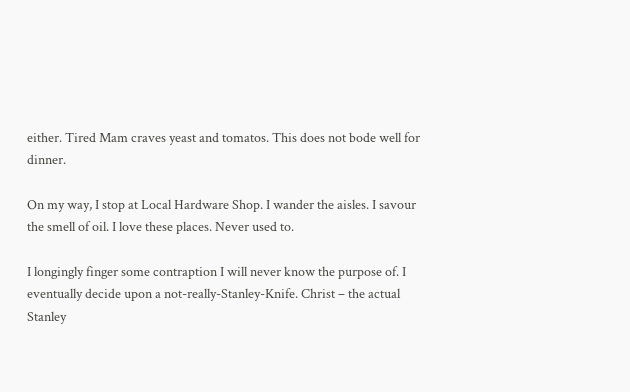either. Tired Mam craves yeast and tomatos. This does not bode well for dinner.

On my way, I stop at Local Hardware Shop. I wander the aisles. I savour the smell of oil. I love these places. Never used to.

I longingly finger some contraption I will never know the purpose of. I eventually decide upon a not-really-Stanley-Knife. Christ – the actual Stanley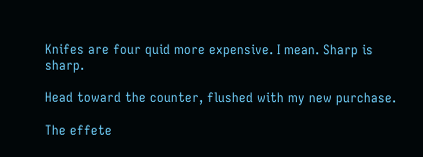Knifes are four quid more expensive. I mean. Sharp is sharp.

Head toward the counter, flushed with my new purchase.

The effete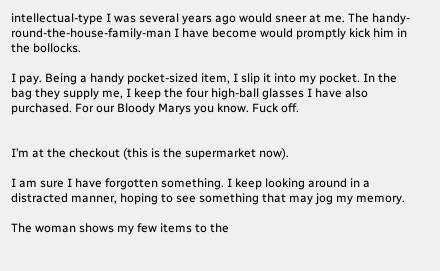intellectual-type I was several years ago would sneer at me. The handy-round-the-house-family-man I have become would promptly kick him in the bollocks.

I pay. Being a handy pocket-sized item, I slip it into my pocket. In the bag they supply me, I keep the four high-ball glasses I have also purchased. For our Bloody Marys you know. Fuck off.


I’m at the checkout (this is the supermarket now).

I am sure I have forgotten something. I keep looking around in a distracted manner, hoping to see something that may jog my memory.

The woman shows my few items to the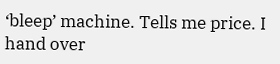‘bleep’ machine. Tells me price. I hand over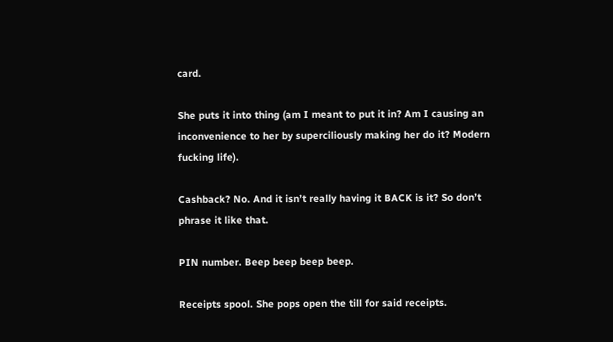card.

She puts it into thing (am I meant to put it in? Am I causing an inconvenience to her by superciliously making her do it? Modern fucking life).

Cashback? No. And it isn’t really having it BACK is it? So don’t phrase it like that.

PIN number. Beep beep beep beep.

Receipts spool. She pops open the till for said receipts.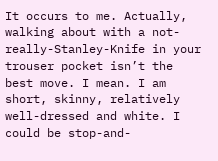It occurs to me. Actually, walking about with a not-really-Stanley-Knife in your trouser pocket isn’t the best move. I mean. I am short, skinny, relatively well-dressed and white. I could be stop-and-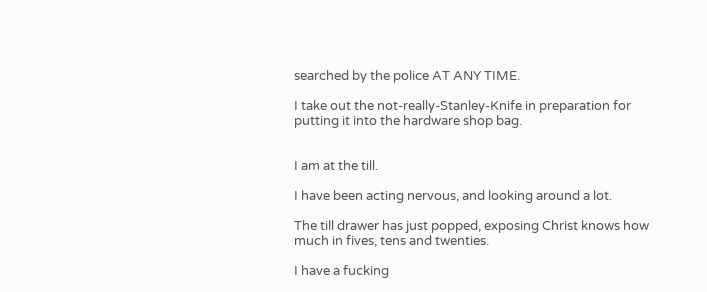searched by the police AT ANY TIME.

I take out the not-really-Stanley-Knife in preparation for putting it into the hardware shop bag.


I am at the till.

I have been acting nervous, and looking around a lot.

The till drawer has just popped, exposing Christ knows how much in fives, tens and twenties.

I have a fucking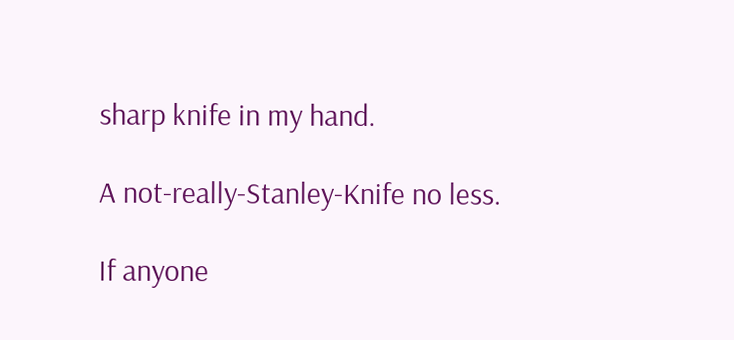sharp knife in my hand.

A not-really-Stanley-Knife no less.

If anyone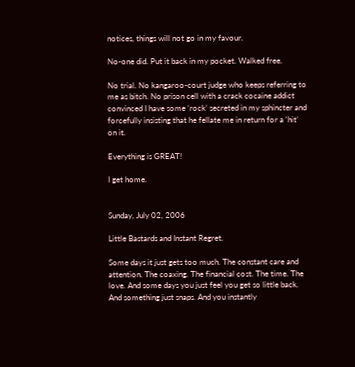notices, things will not go in my favour.

No-one did. Put it back in my pocket. Walked free.

No trial. No kangaroo-court judge who keeps referring to me as bitch. No prison cell with a crack cocaine addict convinced I have some ‘rock’ secreted in my sphincter and forcefully insisting that he fellate me in return for a ‘hit’ on it.

Everything is GREAT!

I get home.


Sunday, July 02, 2006

Little Bastards and Instant Regret.

Some days it just gets too much. The constant care and attention. The coaxing. The financial cost. The time. The love. And some days you just feel you get so little back. And something just snaps. And you instantly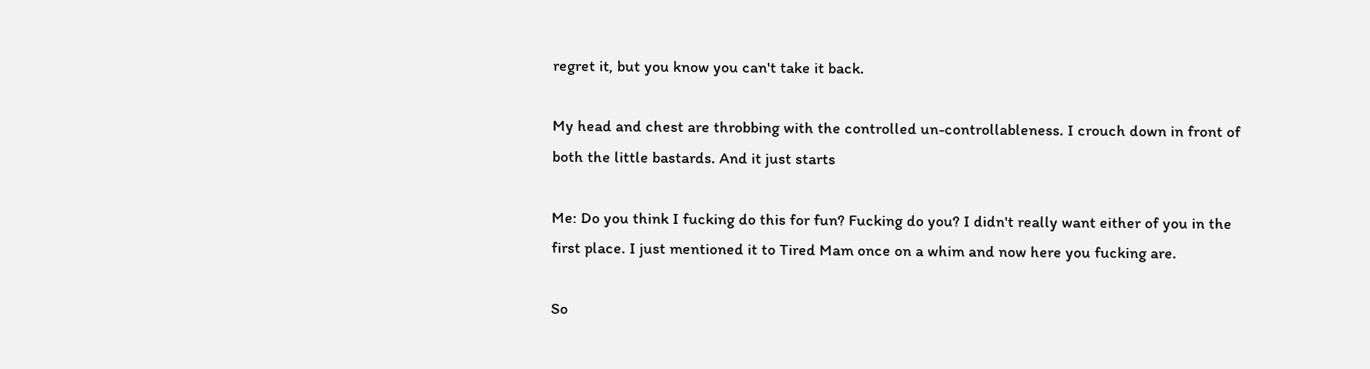regret it, but you know you can't take it back.

My head and chest are throbbing with the controlled un-controllableness. I crouch down in front of both the little bastards. And it just starts

Me: Do you think I fucking do this for fun? Fucking do you? I didn't really want either of you in the first place. I just mentioned it to Tired Mam once on a whim and now here you fucking are.

So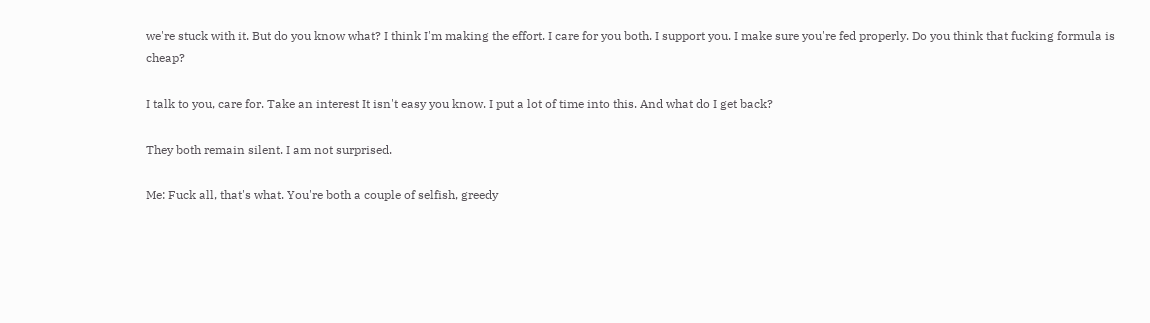we're stuck with it. But do you know what? I think I'm making the effort. I care for you both. I support you. I make sure you're fed properly. Do you think that fucking formula is cheap?

I talk to you, care for. Take an interest It isn't easy you know. I put a lot of time into this. And what do I get back?

They both remain silent. I am not surprised.

Me: Fuck all, that's what. You're both a couple of selfish, greedy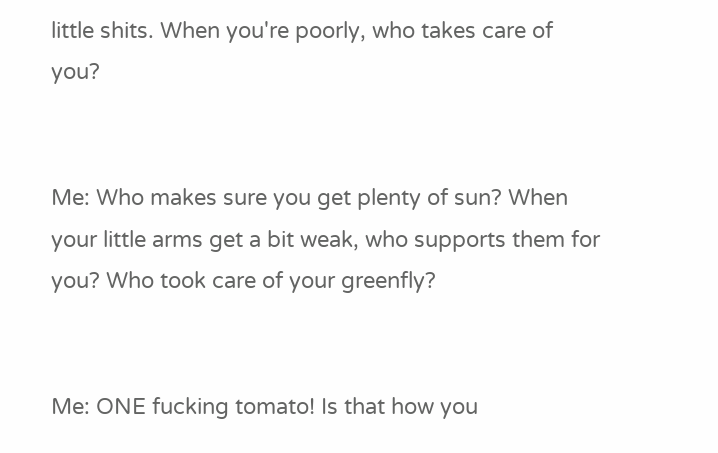little shits. When you're poorly, who takes care of you?


Me: Who makes sure you get plenty of sun? When your little arms get a bit weak, who supports them for you? Who took care of your greenfly?


Me: ONE fucking tomato! Is that how you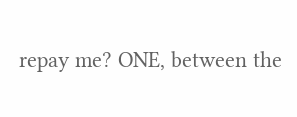repay me? ONE, between the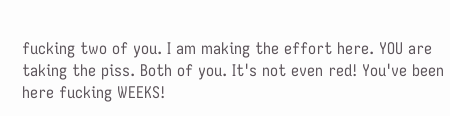fucking two of you. I am making the effort here. YOU are taking the piss. Both of you. It's not even red! You've been here fucking WEEKS!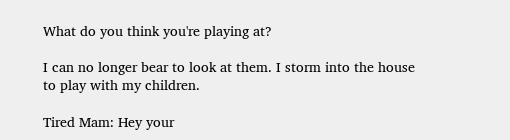What do you think you're playing at?

I can no longer bear to look at them. I storm into the house to play with my children.

Tired Mam: Hey your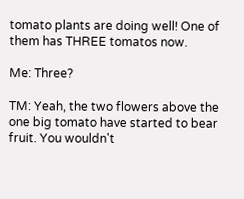tomato plants are doing well! One of them has THREE tomatos now.

Me: Three?

TM: Yeah, the two flowers above the one big tomato have started to bear fruit. You wouldn't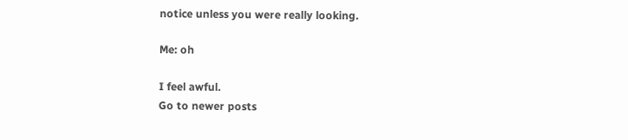notice unless you were really looking.

Me: oh

I feel awful.
Go to newer posts